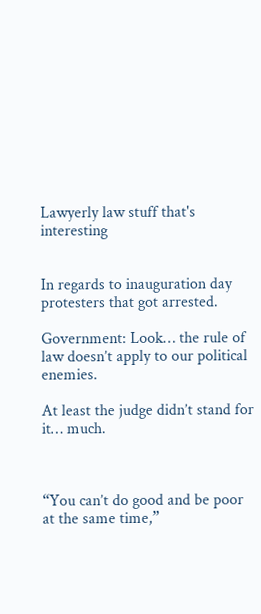Lawyerly law stuff that's interesting


In regards to inauguration day protesters that got arrested.

Government: Look… the rule of law doesn’t apply to our political enemies.

At least the judge didn’t stand for it… much.



“You can’t do good and be poor at the same time,”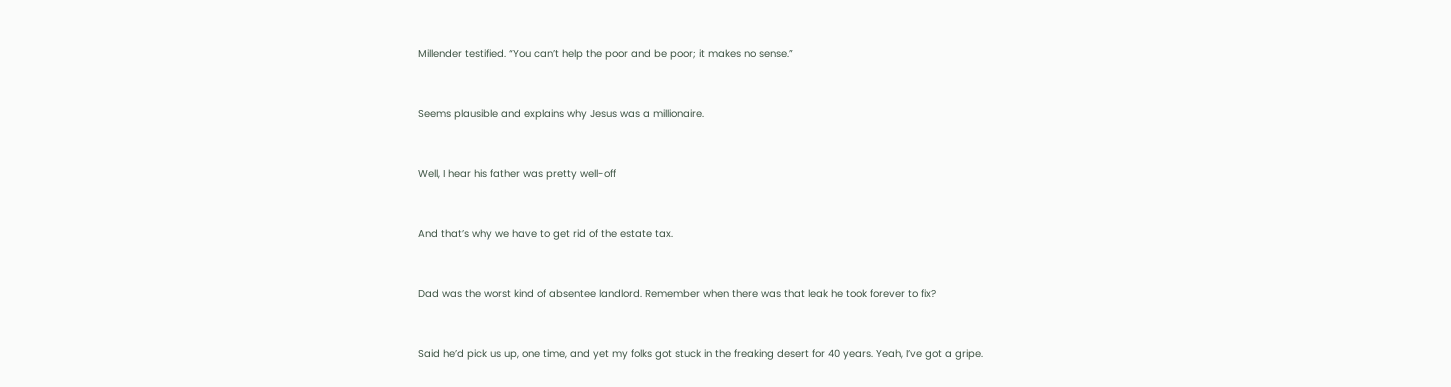Millender testified. “You can’t help the poor and be poor; it makes no sense.”


Seems plausible and explains why Jesus was a millionaire.


Well, I hear his father was pretty well-off


And that’s why we have to get rid of the estate tax.


Dad was the worst kind of absentee landlord. Remember when there was that leak he took forever to fix?


Said he’d pick us up, one time, and yet my folks got stuck in the freaking desert for 40 years. Yeah, I’ve got a gripe.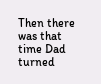Then there was that time Dad turned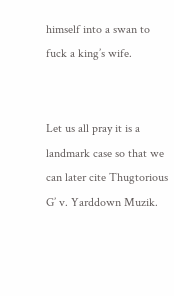himself into a swan to fuck a king’s wife.


Let us all pray it is a landmark case so that we can later cite Thugtorious G’ v. Yarddown Muzik.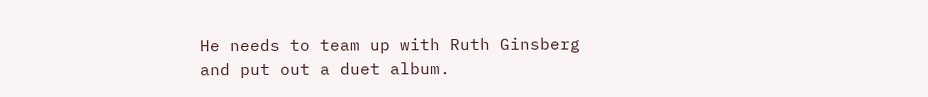He needs to team up with Ruth Ginsberg and put out a duet album.